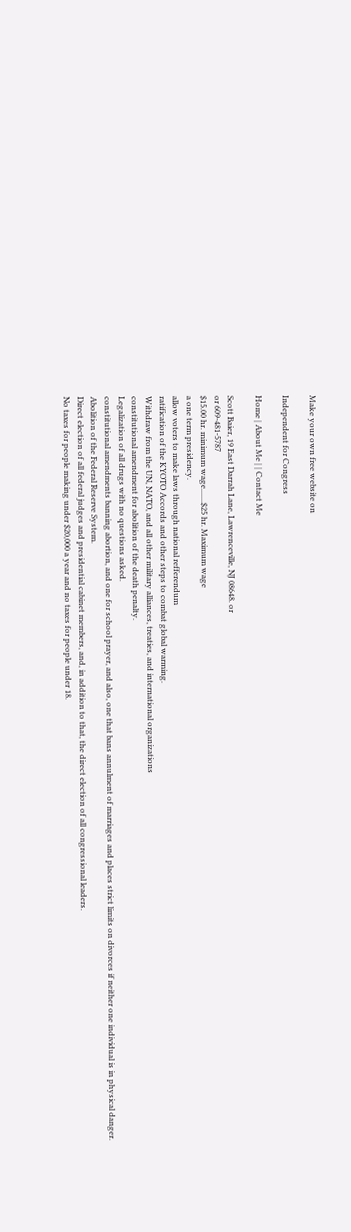Make your own free website on

Independent for Congress

Home | About Me | | Contact Me

Scott Baier, 19 East Darrah Lane, Lawrenceville, NJ 08648. or
or 609-481-5787
$15.00 hr. minimum wage.......$25 hr. Maximum wage
a one term presidency.
allow voters to make laws through national refferendum
ratification of the KYOTO Accords and other steps to combat global warming.
Withdraw from the UN, NATO, and all other military alliances, treaties, and international organizations
constitutional amendment for abolition of the death penalty.
Legalization of all drugs with no questions asked.
constitutional amendments banning abortion, and one for school prayer, and also, one that bans annulment of marriages and places strict limits on divorces if neither one individual is in physical danger.
Abolition of the Federal Reserve System.
Direct election of all federal judges and presidential cabinet members, and, in addition to that, the direct election of all congressional leaders.
No taxes for people making under $20,000 a year and no taxes for people under 18.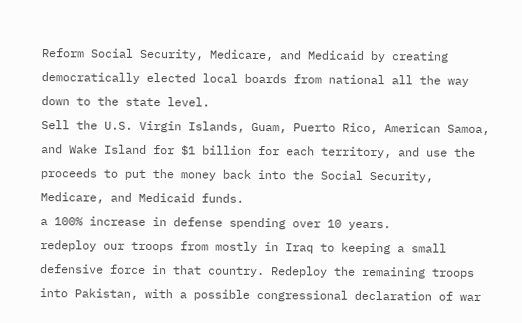Reform Social Security, Medicare, and Medicaid by creating democratically elected local boards from national all the way down to the state level.
Sell the U.S. Virgin Islands, Guam, Puerto Rico, American Samoa, and Wake Island for $1 billion for each territory, and use the proceeds to put the money back into the Social Security, Medicare, and Medicaid funds.
a 100% increase in defense spending over 10 years.
redeploy our troops from mostly in Iraq to keeping a small defensive force in that country. Redeploy the remaining troops into Pakistan, with a possible congressional declaration of war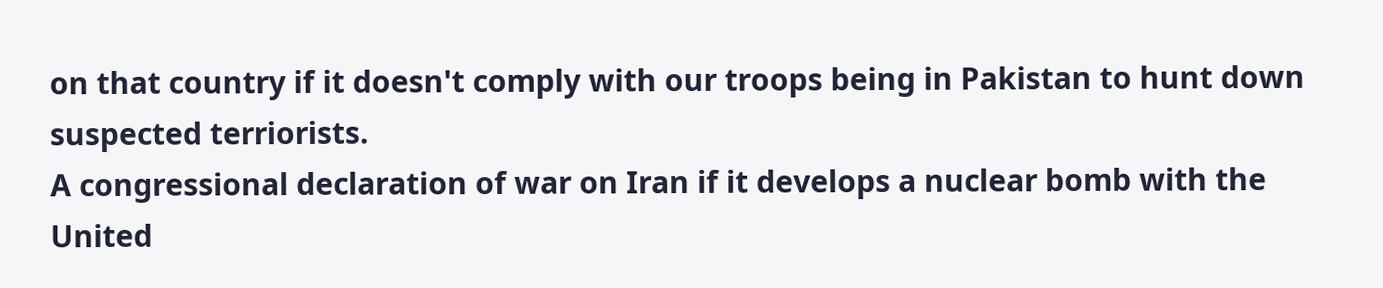on that country if it doesn't comply with our troops being in Pakistan to hunt down suspected terriorists.
A congressional declaration of war on Iran if it develops a nuclear bomb with the United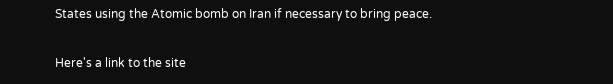States using the Atomic bomb on Iran if necessary to bring peace.

Here's a link to the site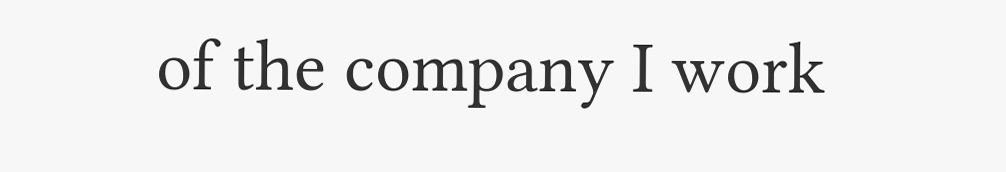of the company I work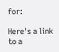for:

Here's a link to a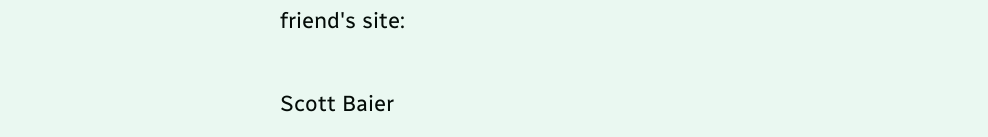friend's site:

Scott Baier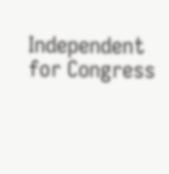Independent for Congress